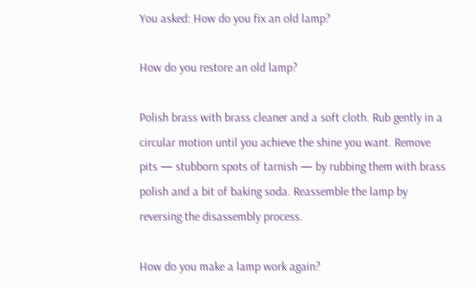You asked: How do you fix an old lamp?

How do you restore an old lamp?

Polish brass with brass cleaner and a soft cloth. Rub gently in a circular motion until you achieve the shine you want. Remove pits — stubborn spots of tarnish — by rubbing them with brass polish and a bit of baking soda. Reassemble the lamp by reversing the disassembly process.

How do you make a lamp work again?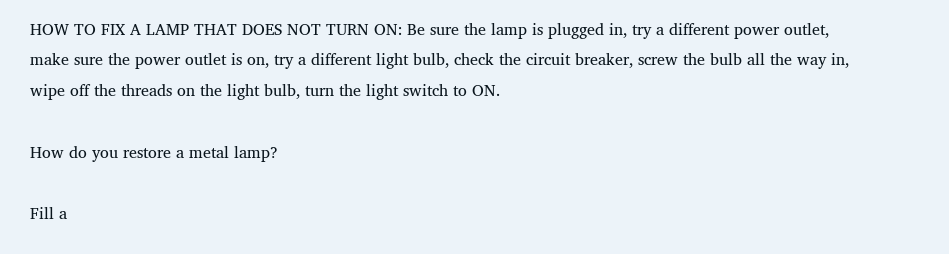HOW TO FIX A LAMP THAT DOES NOT TURN ON: Be sure the lamp is plugged in, try a different power outlet, make sure the power outlet is on, try a different light bulb, check the circuit breaker, screw the bulb all the way in, wipe off the threads on the light bulb, turn the light switch to ON.

How do you restore a metal lamp?

Fill a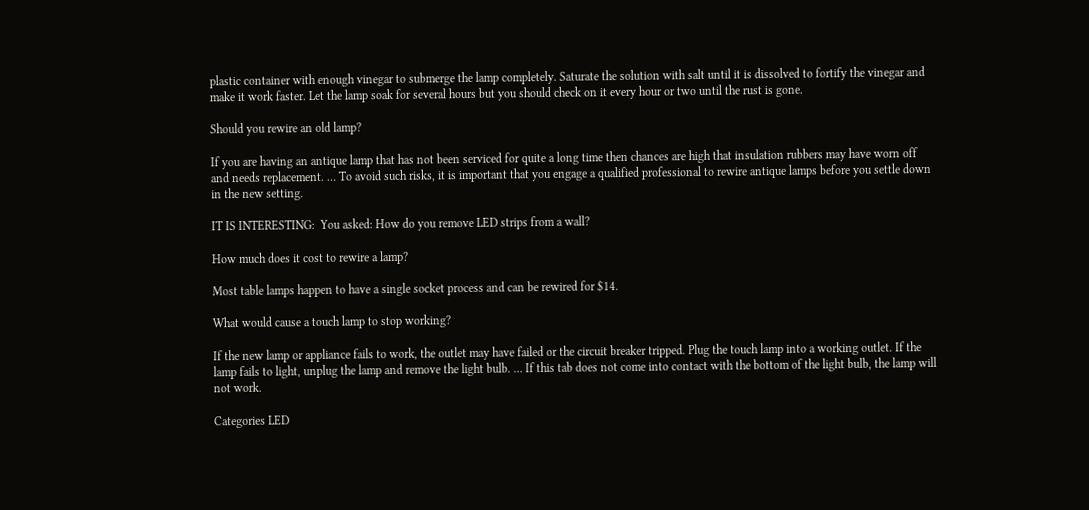plastic container with enough vinegar to submerge the lamp completely. Saturate the solution with salt until it is dissolved to fortify the vinegar and make it work faster. Let the lamp soak for several hours but you should check on it every hour or two until the rust is gone.

Should you rewire an old lamp?

If you are having an antique lamp that has not been serviced for quite a long time then chances are high that insulation rubbers may have worn off and needs replacement. … To avoid such risks, it is important that you engage a qualified professional to rewire antique lamps before you settle down in the new setting.

IT IS INTERESTING:  You asked: How do you remove LED strips from a wall?

How much does it cost to rewire a lamp?

Most table lamps happen to have a single socket process and can be rewired for $14.

What would cause a touch lamp to stop working?

If the new lamp or appliance fails to work, the outlet may have failed or the circuit breaker tripped. Plug the touch lamp into a working outlet. If the lamp fails to light, unplug the lamp and remove the light bulb. … If this tab does not come into contact with the bottom of the light bulb, the lamp will not work.

Categories LED